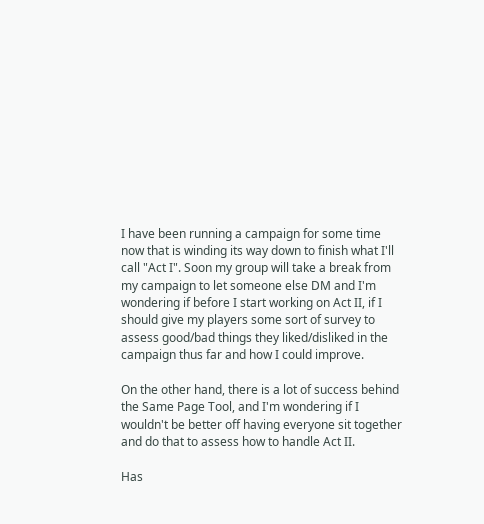I have been running a campaign for some time now that is winding its way down to finish what I'll call "Act I". Soon my group will take a break from my campaign to let someone else DM and I'm wondering if before I start working on Act II, if I should give my players some sort of survey to assess good/bad things they liked/disliked in the campaign thus far and how I could improve.

On the other hand, there is a lot of success behind the Same Page Tool, and I'm wondering if I wouldn't be better off having everyone sit together and do that to assess how to handle Act II.

Has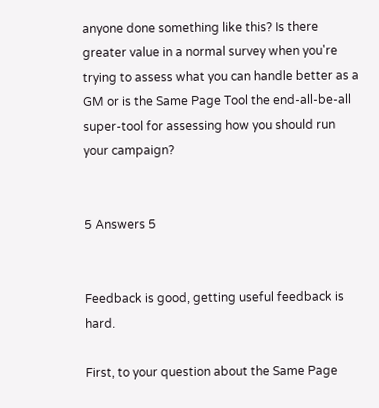anyone done something like this? Is there greater value in a normal survey when you're trying to assess what you can handle better as a GM or is the Same Page Tool the end-all-be-all super-tool for assessing how you should run your campaign?


5 Answers 5


Feedback is good, getting useful feedback is hard.

First, to your question about the Same Page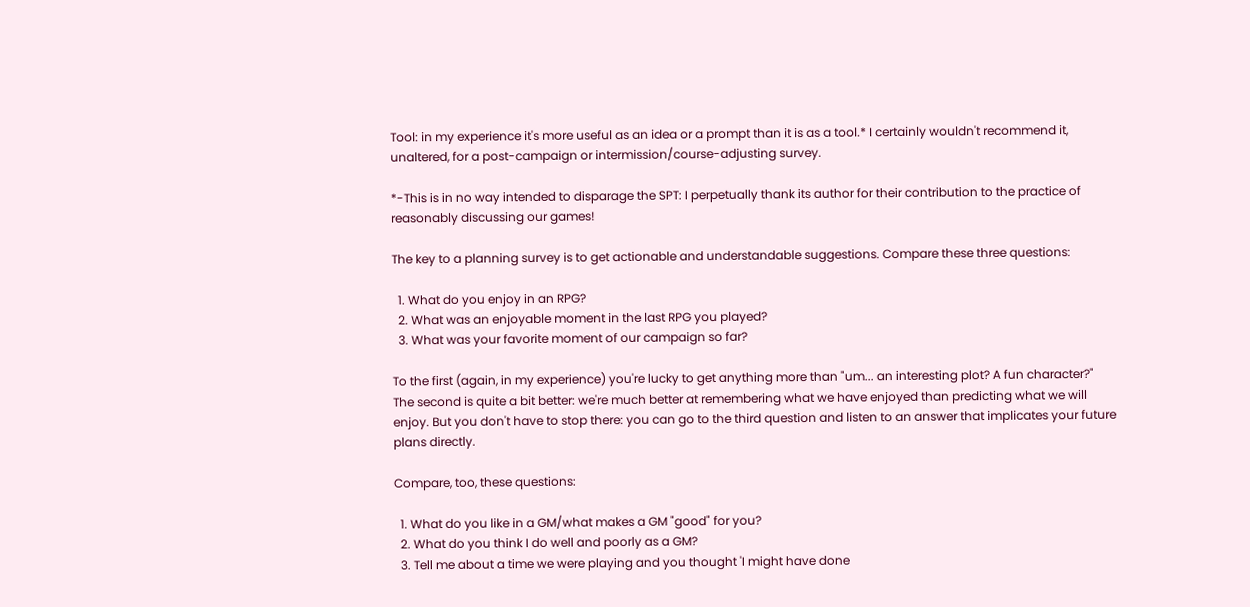Tool: in my experience it's more useful as an idea or a prompt than it is as a tool.* I certainly wouldn't recommend it, unaltered, for a post-campaign or intermission/course-adjusting survey.

*-This is in no way intended to disparage the SPT: I perpetually thank its author for their contribution to the practice of reasonably discussing our games!

The key to a planning survey is to get actionable and understandable suggestions. Compare these three questions:

  1. What do you enjoy in an RPG?
  2. What was an enjoyable moment in the last RPG you played?
  3. What was your favorite moment of our campaign so far?

To the first (again, in my experience) you're lucky to get anything more than "um... an interesting plot? A fun character?" The second is quite a bit better: we're much better at remembering what we have enjoyed than predicting what we will enjoy. But you don't have to stop there: you can go to the third question and listen to an answer that implicates your future plans directly.

Compare, too, these questions:

  1. What do you like in a GM/what makes a GM "good" for you?
  2. What do you think I do well and poorly as a GM?
  3. Tell me about a time we were playing and you thought 'I might have done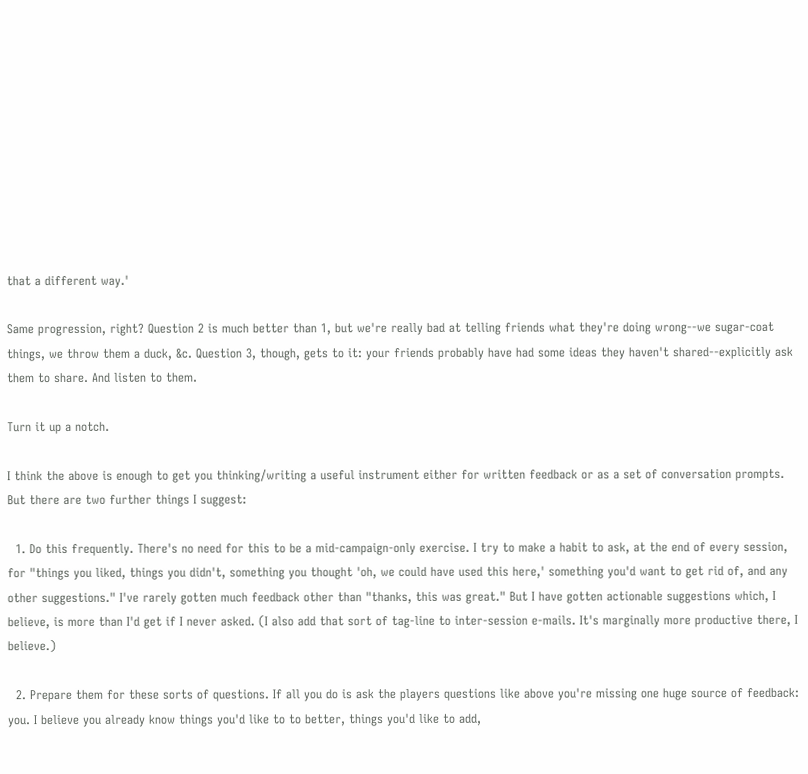that a different way.'

Same progression, right? Question 2 is much better than 1, but we're really bad at telling friends what they're doing wrong--we sugar-coat things, we throw them a duck, &c. Question 3, though, gets to it: your friends probably have had some ideas they haven't shared--explicitly ask them to share. And listen to them.

Turn it up a notch.

I think the above is enough to get you thinking/writing a useful instrument either for written feedback or as a set of conversation prompts. But there are two further things I suggest:

  1. Do this frequently. There's no need for this to be a mid-campaign-only exercise. I try to make a habit to ask, at the end of every session, for "things you liked, things you didn't, something you thought 'oh, we could have used this here,' something you'd want to get rid of, and any other suggestions." I've rarely gotten much feedback other than "thanks, this was great." But I have gotten actionable suggestions which, I believe, is more than I'd get if I never asked. (I also add that sort of tag-line to inter-session e-mails. It's marginally more productive there, I believe.)

  2. Prepare them for these sorts of questions. If all you do is ask the players questions like above you're missing one huge source of feedback: you. I believe you already know things you'd like to to better, things you'd like to add,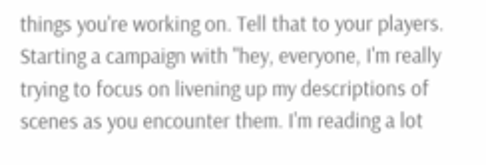things you're working on. Tell that to your players. Starting a campaign with "hey, everyone, I'm really trying to focus on livening up my descriptions of scenes as you encounter them. I'm reading a lot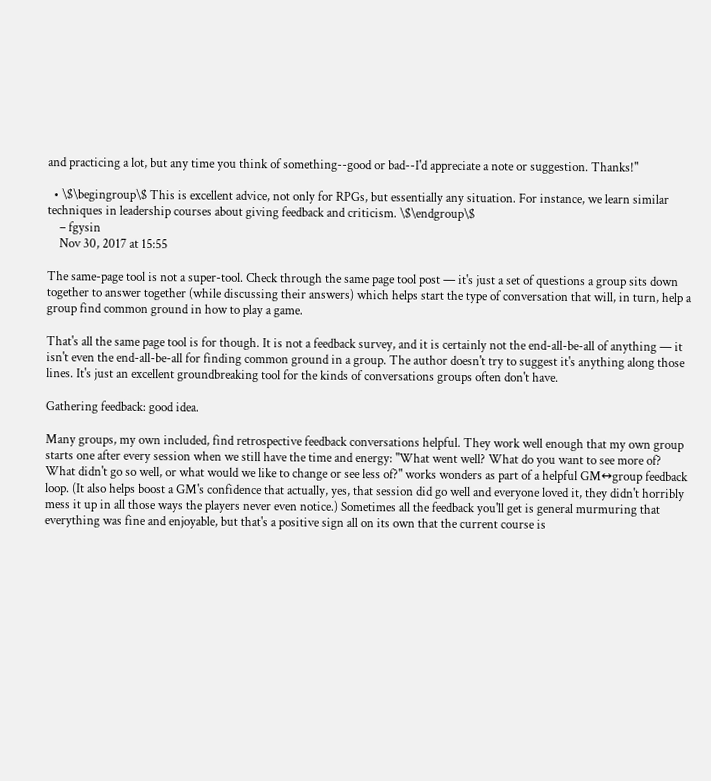and practicing a lot, but any time you think of something--good or bad--I'd appreciate a note or suggestion. Thanks!"

  • \$\begingroup\$ This is excellent advice, not only for RPGs, but essentially any situation. For instance, we learn similar techniques in leadership courses about giving feedback and criticism. \$\endgroup\$
    – fgysin
    Nov 30, 2017 at 15:55

The same-page tool is not a super-tool. Check through the same page tool post — it's just a set of questions a group sits down together to answer together (while discussing their answers) which helps start the type of conversation that will, in turn, help a group find common ground in how to play a game.

That's all the same page tool is for though. It is not a feedback survey, and it is certainly not the end-all-be-all of anything — it isn't even the end-all-be-all for finding common ground in a group. The author doesn't try to suggest it's anything along those lines. It's just an excellent groundbreaking tool for the kinds of conversations groups often don't have.

Gathering feedback: good idea.

Many groups, my own included, find retrospective feedback conversations helpful. They work well enough that my own group starts one after every session when we still have the time and energy: "What went well? What do you want to see more of? What didn't go so well, or what would we like to change or see less of?" works wonders as part of a helpful GM↔group feedback loop. (It also helps boost a GM's confidence that actually, yes, that session did go well and everyone loved it, they didn't horribly mess it up in all those ways the players never even notice.) Sometimes all the feedback you'll get is general murmuring that everything was fine and enjoyable, but that's a positive sign all on its own that the current course is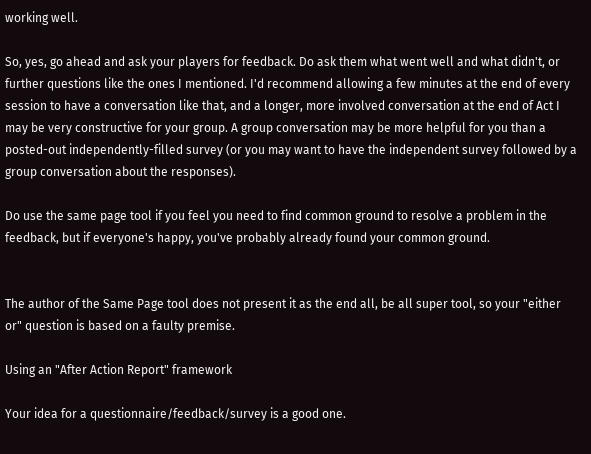working well.

So, yes, go ahead and ask your players for feedback. Do ask them what went well and what didn't, or further questions like the ones I mentioned. I'd recommend allowing a few minutes at the end of every session to have a conversation like that, and a longer, more involved conversation at the end of Act I may be very constructive for your group. A group conversation may be more helpful for you than a posted-out independently-filled survey (or you may want to have the independent survey followed by a group conversation about the responses).

Do use the same page tool if you feel you need to find common ground to resolve a problem in the feedback, but if everyone's happy, you've probably already found your common ground.


The author of the Same Page tool does not present it as the end all, be all super tool, so your "either or" question is based on a faulty premise.

Using an "After Action Report" framework

Your idea for a questionnaire/feedback/survey is a good one.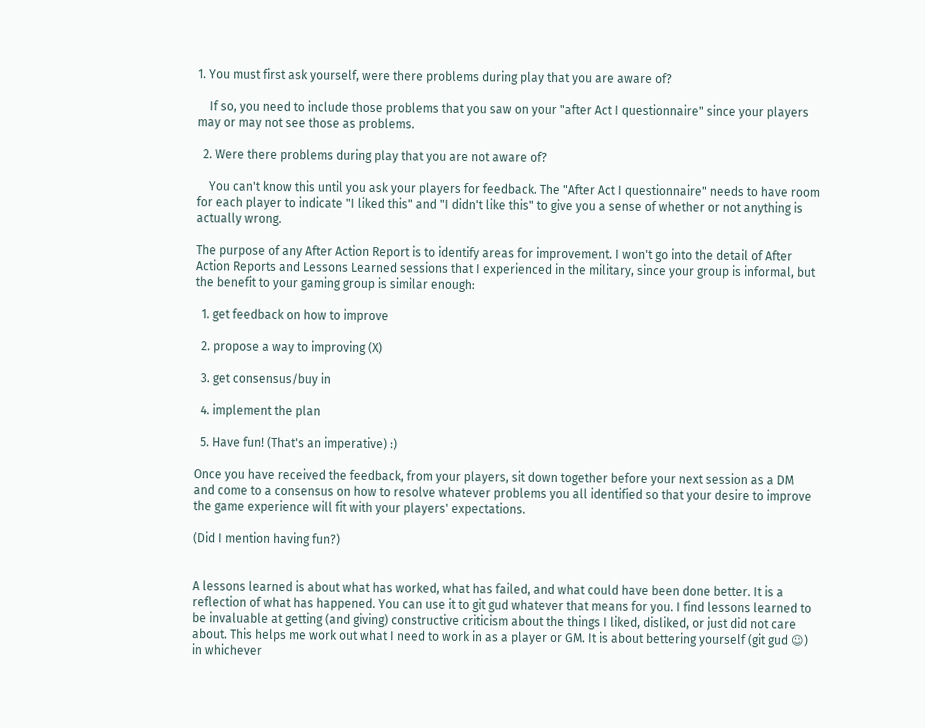1. You must first ask yourself, were there problems during play that you are aware of?

    If so, you need to include those problems that you saw on your "after Act I questionnaire" since your players may or may not see those as problems.

  2. Were there problems during play that you are not aware of?

    You can't know this until you ask your players for feedback. The "After Act I questionnaire" needs to have room for each player to indicate "I liked this" and "I didn't like this" to give you a sense of whether or not anything is actually wrong.

The purpose of any After Action Report is to identify areas for improvement. I won't go into the detail of After Action Reports and Lessons Learned sessions that I experienced in the military, since your group is informal, but the benefit to your gaming group is similar enough:

  1. get feedback on how to improve

  2. propose a way to improving (X)

  3. get consensus/buy in

  4. implement the plan

  5. Have fun! (That's an imperative) :)

Once you have received the feedback, from your players, sit down together before your next session as a DM and come to a consensus on how to resolve whatever problems you all identified so that your desire to improve the game experience will fit with your players' expectations.

(Did I mention having fun?)


A lessons learned is about what has worked, what has failed, and what could have been done better. It is a reflection of what has happened. You can use it to git gud whatever that means for you. I find lessons learned to be invaluable at getting (and giving) constructive criticism about the things I liked, disliked, or just did not care about. This helps me work out what I need to work in as a player or GM. It is about bettering yourself (git gud ☺) in whichever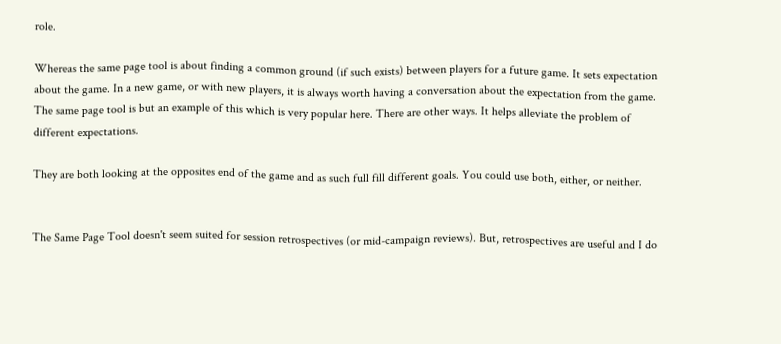role.

Whereas the same page tool is about finding a common ground (if such exists) between players for a future game. It sets expectation about the game. In a new game, or with new players, it is always worth having a conversation about the expectation from the game. The same page tool is but an example of this which is very popular here. There are other ways. It helps alleviate the problem of different expectations.

They are both looking at the opposites end of the game and as such full fill different goals. You could use both, either, or neither.


The Same Page Tool doesn't seem suited for session retrospectives (or mid-campaign reviews). But, retrospectives are useful and I do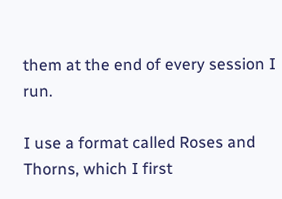them at the end of every session I run.

I use a format called Roses and Thorns, which I first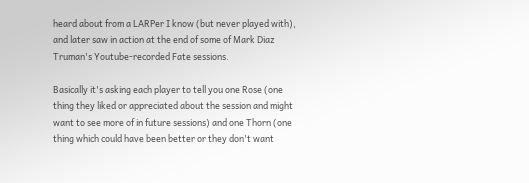heard about from a LARPer I know (but never played with), and later saw in action at the end of some of Mark Diaz Truman's Youtube-recorded Fate sessions.

Basically it's asking each player to tell you one Rose (one thing they liked or appreciated about the session and might want to see more of in future sessions) and one Thorn (one thing which could have been better or they don't want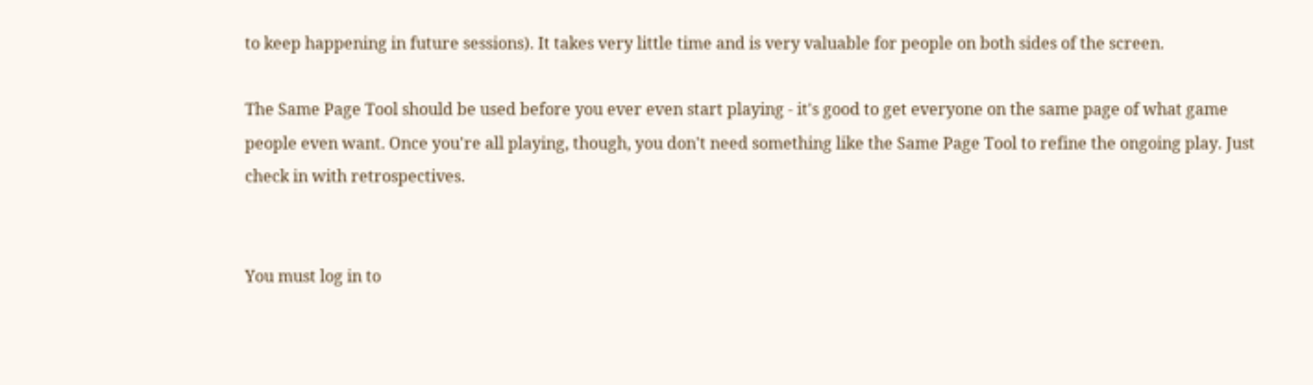to keep happening in future sessions). It takes very little time and is very valuable for people on both sides of the screen.

The Same Page Tool should be used before you ever even start playing - it's good to get everyone on the same page of what game people even want. Once you're all playing, though, you don't need something like the Same Page Tool to refine the ongoing play. Just check in with retrospectives.


You must log in to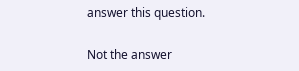answer this question.

Not the answer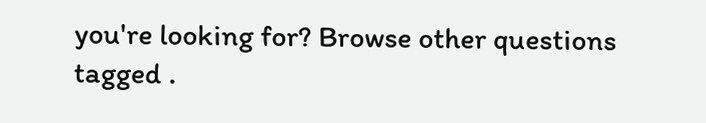you're looking for? Browse other questions tagged .